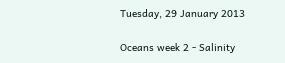Tuesday, 29 January 2013

Oceans week 2 - Salinity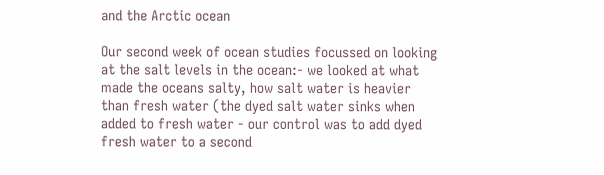and the Arctic ocean

Our second week of ocean studies focussed on looking at the salt levels in the ocean:- we looked at what made the oceans salty, how salt water is heavier than fresh water (the dyed salt water sinks when added to fresh water - our control was to add dyed fresh water to a second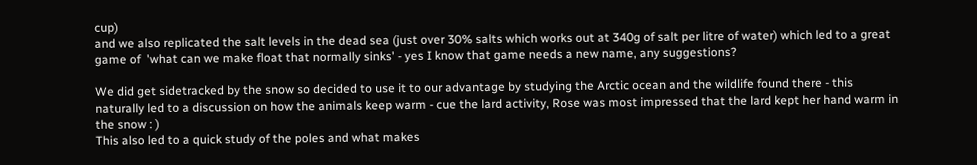cup)
and we also replicated the salt levels in the dead sea (just over 30% salts which works out at 340g of salt per litre of water) which led to a great game of  'what can we make float that normally sinks' - yes I know that game needs a new name, any suggestions?

We did get sidetracked by the snow so decided to use it to our advantage by studying the Arctic ocean and the wildlife found there - this naturally led to a discussion on how the animals keep warm - cue the lard activity, Rose was most impressed that the lard kept her hand warm in the snow : )
This also led to a quick study of the poles and what makes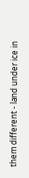them different - land under ice in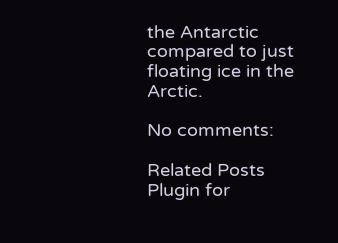the Antarctic compared to just floating ice in the Arctic.

No comments:

Related Posts Plugin for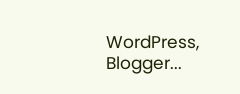WordPress, Blogger...